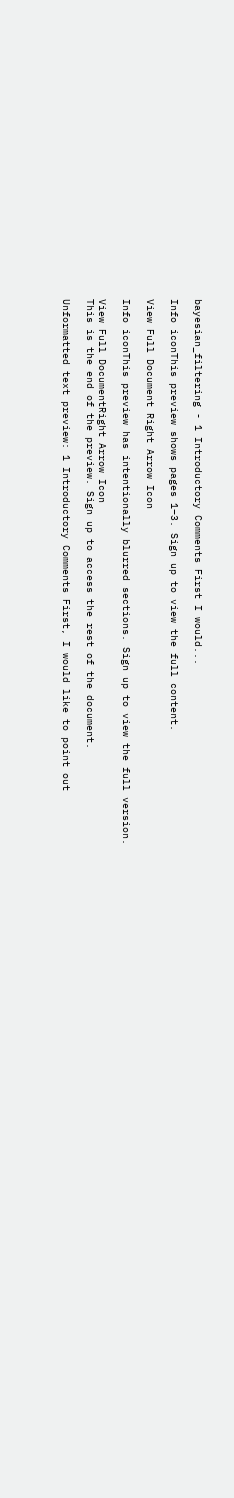bayesian_filtering - 1 Introductory Comments First I would...

Info iconThis preview shows pages 1–3. Sign up to view the full content.

View Full Document Right Arrow Icon

Info iconThis preview has intentionally blurred sections. Sign up to view the full version.

View Full DocumentRight Arrow Icon
This is the end of the preview. Sign up to access the rest of the document.

Unformatted text preview: 1 Introductory Comments First, I would like to point out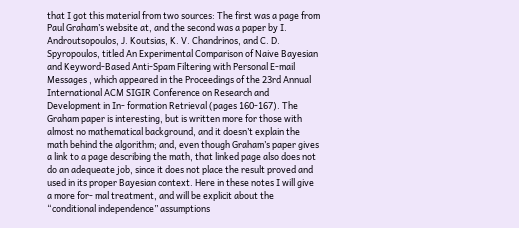that I got this material from two sources: The first was a page from Paul Graham’s website at, and the second was a paper by I. Androutsopoulos, J. Koutsias, K. V. Chandrinos, and C. D. Spyropoulos, titled An Experimental Comparison of Naive Bayesian and Keyword-Based Anti-Spam Filtering with Personal E-mail Messages , which appeared in the Proceedings of the 23rd Annual International ACM SIGIR Conference on Research and Development in In- formation Retrieval (pages 160-167). The Graham paper is interesting, but is written more for those with almost no mathematical background, and it doesn’t explain the math behind the algorithm; and, even though Graham’s paper gives a link to a page describing the math, that linked page also does not do an adequeate job, since it does not place the result proved and used in its proper Bayesian context. Here in these notes I will give a more for- mal treatment, and will be explicit about the “conditional independence” assumptions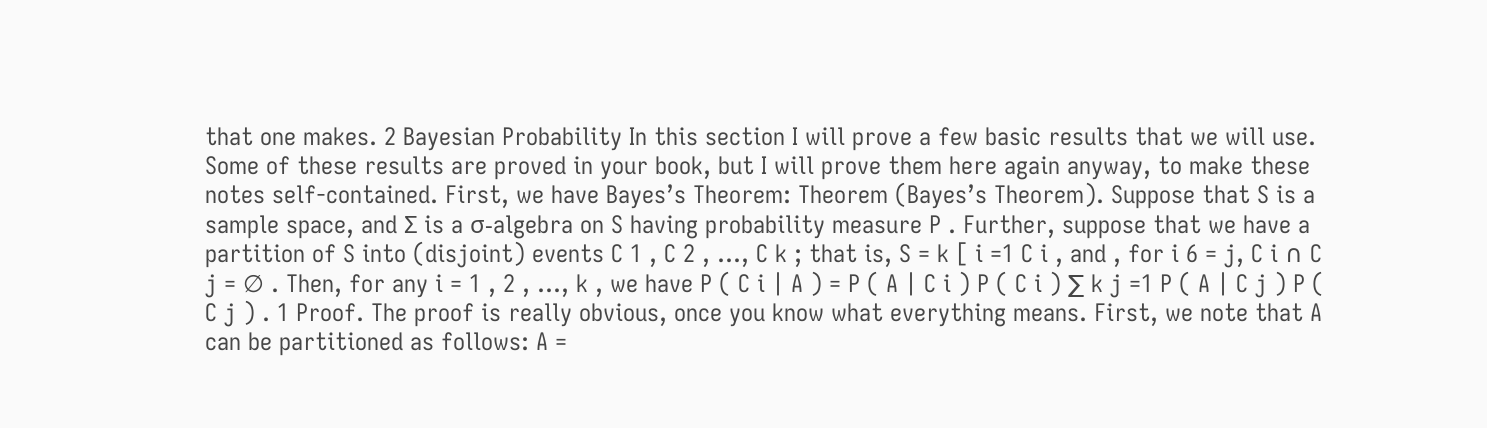that one makes. 2 Bayesian Probability In this section I will prove a few basic results that we will use. Some of these results are proved in your book, but I will prove them here again anyway, to make these notes self-contained. First, we have Bayes’s Theorem: Theorem (Bayes’s Theorem). Suppose that S is a sample space, and Σ is a σ-algebra on S having probability measure P . Further, suppose that we have a partition of S into (disjoint) events C 1 , C 2 , ..., C k ; that is, S = k [ i =1 C i , and , for i 6 = j, C i ∩ C j = ∅ . Then, for any i = 1 , 2 , ..., k , we have P ( C i | A ) = P ( A | C i ) P ( C i ) ∑ k j =1 P ( A | C j ) P ( C j ) . 1 Proof. The proof is really obvious, once you know what everything means. First, we note that A can be partitioned as follows: A =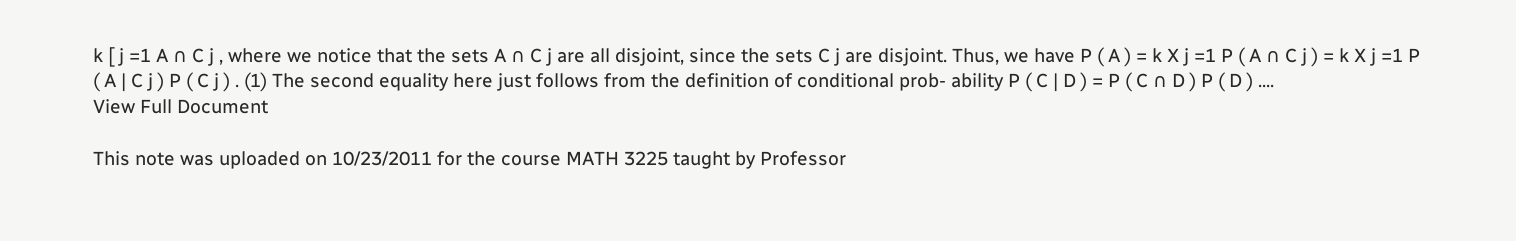k [ j =1 A ∩ C j , where we notice that the sets A ∩ C j are all disjoint, since the sets C j are disjoint. Thus, we have P ( A ) = k X j =1 P ( A ∩ C j ) = k X j =1 P ( A | C j ) P ( C j ) . (1) The second equality here just follows from the definition of conditional prob- ability P ( C | D ) = P ( C ∩ D ) P ( D ) ....
View Full Document

This note was uploaded on 10/23/2011 for the course MATH 3225 taught by Professor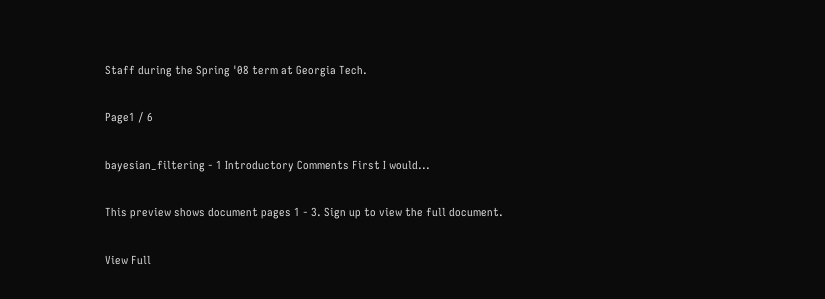Staff during the Spring '08 term at Georgia Tech.

Page1 / 6

bayesian_filtering - 1 Introductory Comments First I would...

This preview shows document pages 1 - 3. Sign up to view the full document.

View Full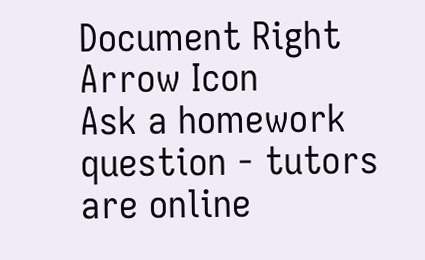Document Right Arrow Icon
Ask a homework question - tutors are online